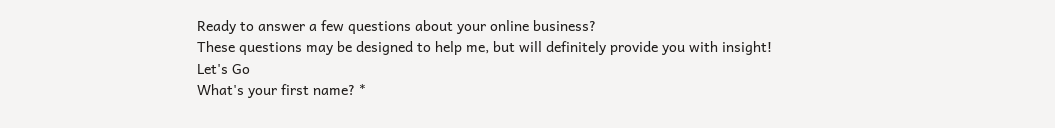Ready to answer a few questions about your online business?
These questions may be designed to help me, but will definitely provide you with insight!
Let's Go
What's your first name? *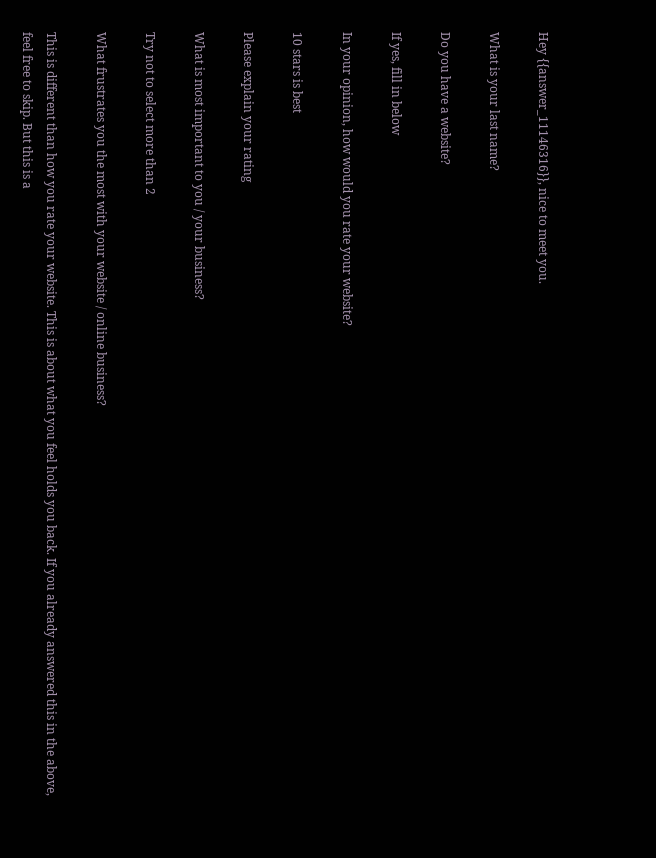Hey {{answer_11146316}}, nice to meet you.

What is your last name?

Do you have a website?

If yes, fill in below

In your opinion, how would you rate your website?

10 stars is best

Please explain your rating

What is most important to you / your business?

Try not to select more than 2

What frustrates you the most with your website / online business?

This is different than how you rate your website. This is about what you feel holds you back. If you already answered this in the above, feel free to skip. But this is a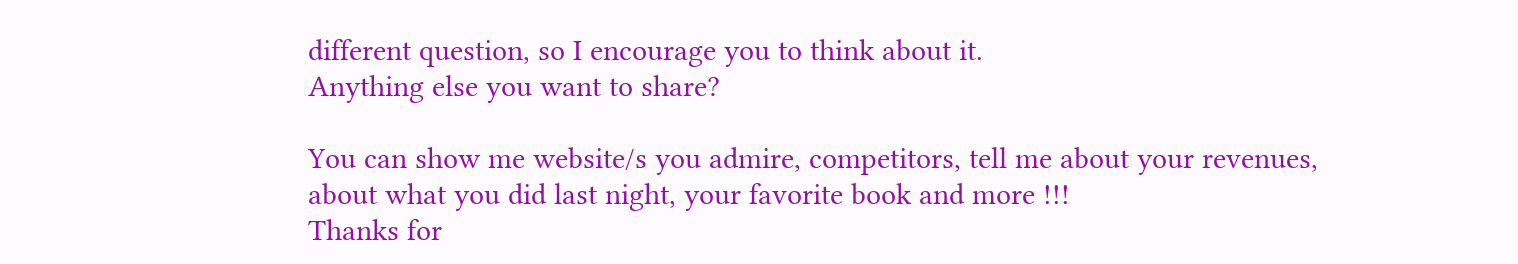different question, so I encourage you to think about it.
Anything else you want to share?

You can show me website/s you admire, competitors, tell me about your revenues, about what you did last night, your favorite book and more !!!
Thanks for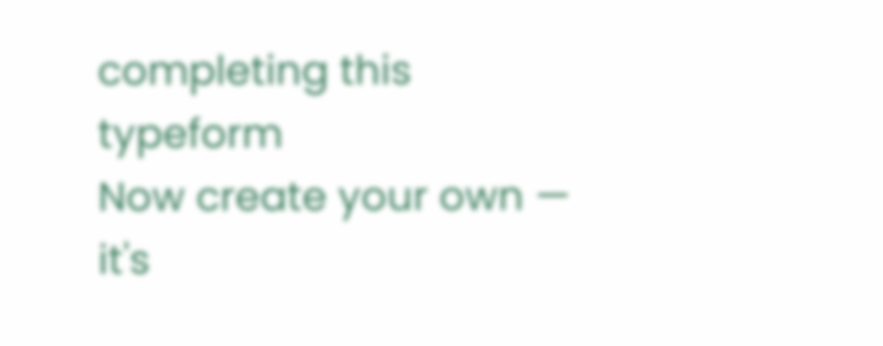completing this typeform
Now create your own — it's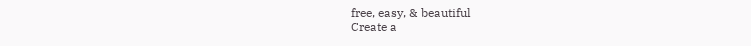free, easy, & beautiful
Create a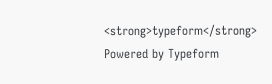<strong>typeform</strong>
Powered by Typeform